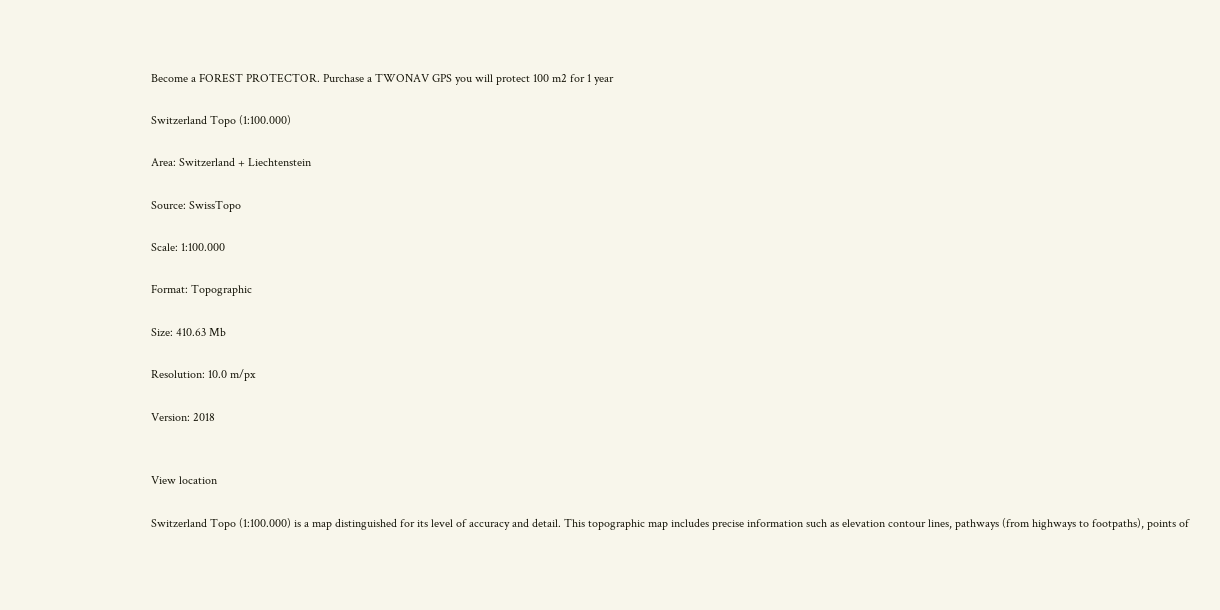Become a FOREST PROTECTOR. Purchase a TWONAV GPS you will protect 100 m2 for 1 year

Switzerland Topo (1:100.000)

Area: Switzerland + Liechtenstein

Source: SwissTopo

Scale: 1:100.000

Format: Topographic

Size: 410.63 Mb

Resolution: 10.0 m/px

Version: 2018


View location

Switzerland Topo (1:100.000) is a map distinguished for its level of accuracy and detail. This topographic map includes precise information such as elevation contour lines, pathways (from highways to footpaths), points of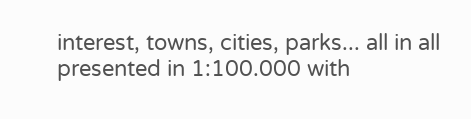interest, towns, cities, parks... all in all presented in 1:100.000 with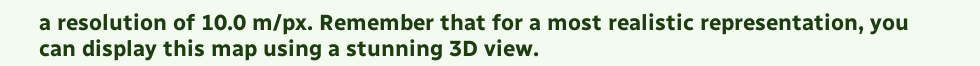a resolution of 10.0 m/px. Remember that for a most realistic representation, you can display this map using a stunning 3D view.